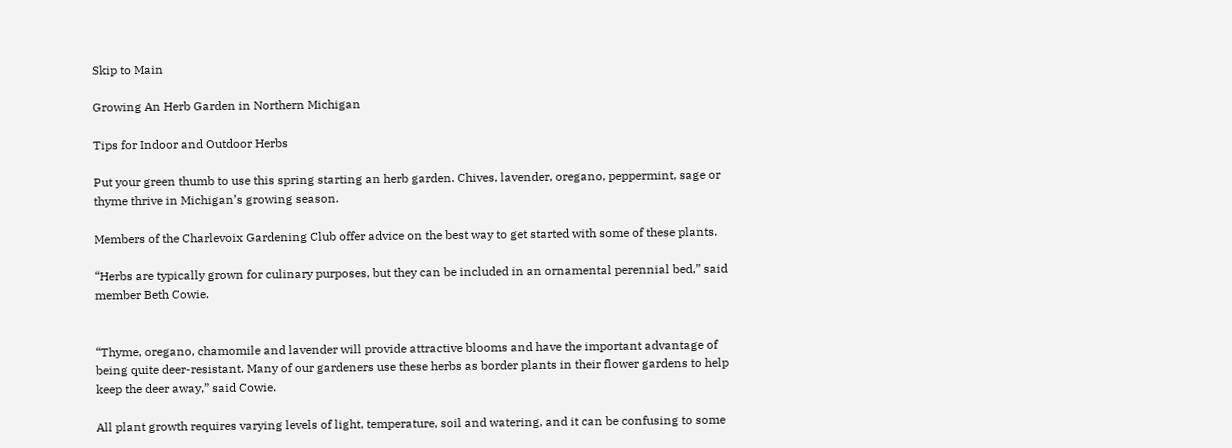Skip to Main

Growing An Herb Garden in Northern Michigan

Tips for Indoor and Outdoor Herbs

Put your green thumb to use this spring starting an herb garden. Chives, lavender, oregano, peppermint, sage or thyme thrive in Michigan’s growing season.

Members of the Charlevoix Gardening Club offer advice on the best way to get started with some of these plants.

“Herbs are typically grown for culinary purposes, but they can be included in an ornamental perennial bed,” said member Beth Cowie.


“Thyme, oregano, chamomile and lavender will provide attractive blooms and have the important advantage of being quite deer-resistant. Many of our gardeners use these herbs as border plants in their flower gardens to help keep the deer away,” said Cowie.

All plant growth requires varying levels of light, temperature, soil and watering, and it can be confusing to some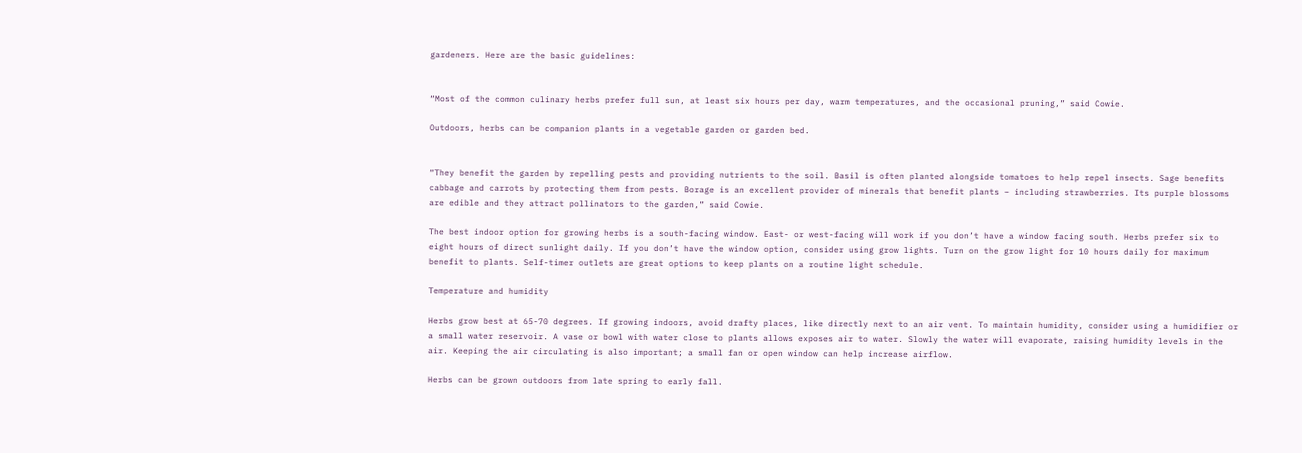gardeners. Here are the basic guidelines:


“Most of the common culinary herbs prefer full sun, at least six hours per day, warm temperatures, and the occasional pruning,” said Cowie.

Outdoors, herbs can be companion plants in a vegetable garden or garden bed.


“They benefit the garden by repelling pests and providing nutrients to the soil. Basil is often planted alongside tomatoes to help repel insects. Sage benefits cabbage and carrots by protecting them from pests. Borage is an excellent provider of minerals that benefit plants – including strawberries. Its purple blossoms are edible and they attract pollinators to the garden,” said Cowie.

The best indoor option for growing herbs is a south-facing window. East- or west-facing will work if you don’t have a window facing south. Herbs prefer six to eight hours of direct sunlight daily. If you don’t have the window option, consider using grow lights. Turn on the grow light for 10 hours daily for maximum benefit to plants. Self-timer outlets are great options to keep plants on a routine light schedule.

Temperature and humidity

Herbs grow best at 65-70 degrees. If growing indoors, avoid drafty places, like directly next to an air vent. To maintain humidity, consider using a humidifier or a small water reservoir. A vase or bowl with water close to plants allows exposes air to water. Slowly the water will evaporate, raising humidity levels in the air. Keeping the air circulating is also important; a small fan or open window can help increase airflow.

Herbs can be grown outdoors from late spring to early fall.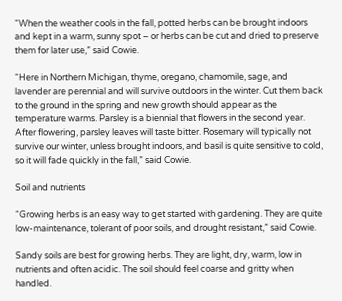“When the weather cools in the fall, potted herbs can be brought indoors and kept in a warm, sunny spot – or herbs can be cut and dried to preserve them for later use,” said Cowie.

“Here in Northern Michigan, thyme, oregano, chamomile, sage, and lavender are perennial and will survive outdoors in the winter. Cut them back to the ground in the spring and new growth should appear as the temperature warms. Parsley is a biennial that flowers in the second year. After flowering, parsley leaves will taste bitter. Rosemary will typically not survive our winter, unless brought indoors, and basil is quite sensitive to cold, so it will fade quickly in the fall,” said Cowie.

Soil and nutrients

“Growing herbs is an easy way to get started with gardening. They are quite low-maintenance, tolerant of poor soils, and drought resistant,” said Cowie.

Sandy soils are best for growing herbs. They are light, dry, warm, low in nutrients and often acidic. The soil should feel coarse and gritty when handled.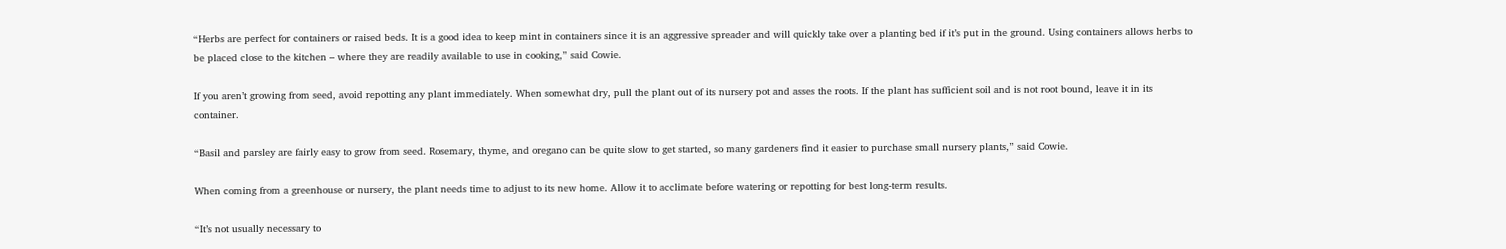“Herbs are perfect for containers or raised beds. It is a good idea to keep mint in containers since it is an aggressive spreader and will quickly take over a planting bed if it’s put in the ground. Using containers allows herbs to be placed close to the kitchen – where they are readily available to use in cooking,” said Cowie.

If you aren’t growing from seed, avoid repotting any plant immediately. When somewhat dry, pull the plant out of its nursery pot and asses the roots. If the plant has sufficient soil and is not root bound, leave it in its container.

“Basil and parsley are fairly easy to grow from seed. Rosemary, thyme, and oregano can be quite slow to get started, so many gardeners find it easier to purchase small nursery plants,” said Cowie.

When coming from a greenhouse or nursery, the plant needs time to adjust to its new home. Allow it to acclimate before watering or repotting for best long-term results.

“It’s not usually necessary to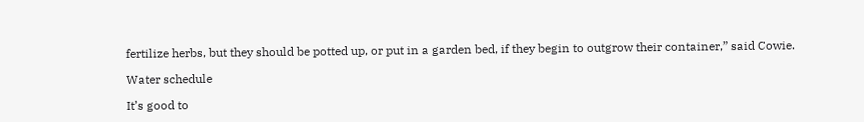fertilize herbs, but they should be potted up, or put in a garden bed, if they begin to outgrow their container,” said Cowie.

Water schedule

It’s good to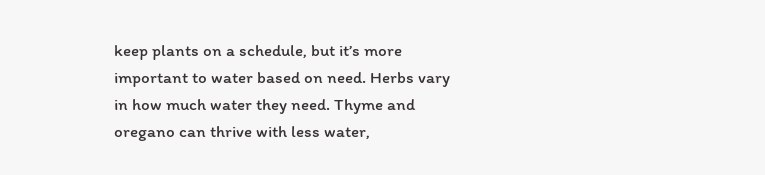keep plants on a schedule, but it’s more important to water based on need. Herbs vary in how much water they need. Thyme and oregano can thrive with less water,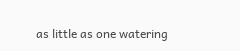as little as one watering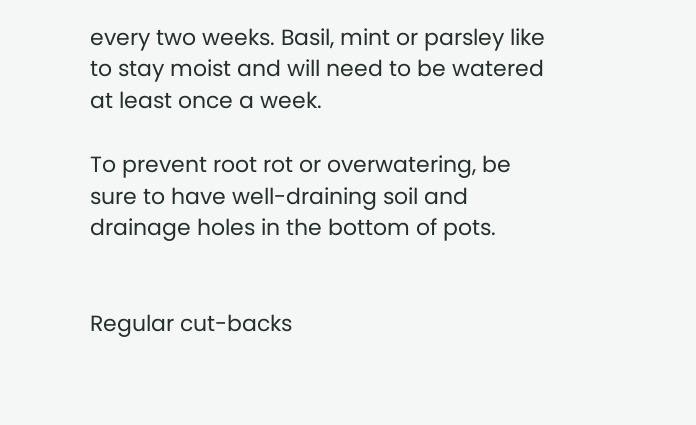every two weeks. Basil, mint or parsley like to stay moist and will need to be watered at least once a week.

To prevent root rot or overwatering, be sure to have well-draining soil and drainage holes in the bottom of pots.


Regular cut-backs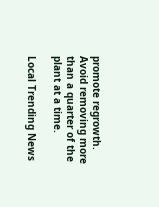promote regrowth. Avoid removing more than a quarter of the plant at a time.

Local Trending News